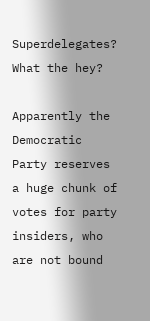Superdelegates? What the hey?

Apparently the Democratic Party reserves a huge chunk of votes for party insiders, who are not bound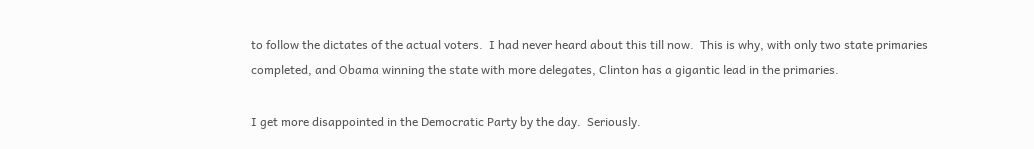to follow the dictates of the actual voters.  I had never heard about this till now.  This is why, with only two state primaries completed, and Obama winning the state with more delegates, Clinton has a gigantic lead in the primaries.

I get more disappointed in the Democratic Party by the day.  Seriously.